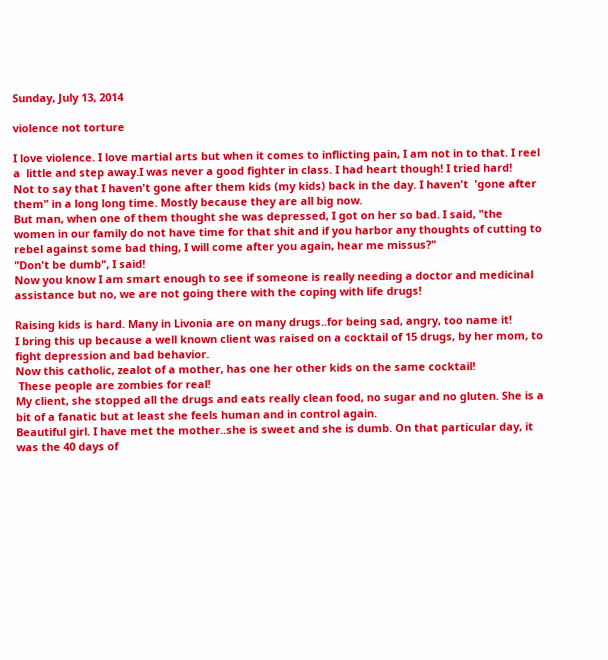Sunday, July 13, 2014

violence not torture

I love violence. I love martial arts but when it comes to inflicting pain, I am not in to that. I reel a  little and step away.I was never a good fighter in class. I had heart though! I tried hard!
Not to say that I haven't gone after them kids (my kids) back in the day. I haven't  'gone after them" in a long long time. Mostly because they are all big now.
But man, when one of them thought she was depressed, I got on her so bad. I said, "the women in our family do not have time for that shit and if you harbor any thoughts of cutting to rebel against some bad thing, I will come after you again, hear me missus?"
"Don't be dumb", I said!
Now you know I am smart enough to see if someone is really needing a doctor and medicinal assistance but no, we are not going there with the coping with life drugs!

Raising kids is hard. Many in Livonia are on many drugs..for being sad, angry, too name it!
I bring this up because a well known client was raised on a cocktail of 15 drugs, by her mom, to fight depression and bad behavior.
Now this catholic, zealot of a mother, has one her other kids on the same cocktail!
 These people are zombies for real!
My client, she stopped all the drugs and eats really clean food, no sugar and no gluten. She is a bit of a fanatic but at least she feels human and in control again.
Beautiful girl. I have met the mother..she is sweet and she is dumb. On that particular day, it was the 40 days of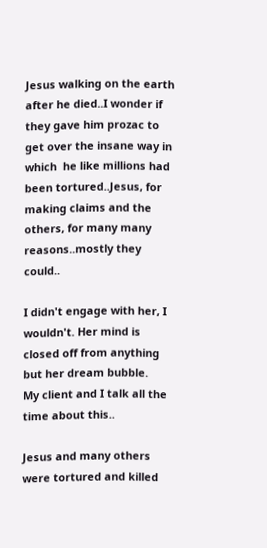Jesus walking on the earth after he died..I wonder if they gave him prozac to get over the insane way in which  he like millions had been tortured..Jesus, for making claims and the others, for many many reasons..mostly they could..

I didn't engage with her, I wouldn't. Her mind is closed off from anything but her dream bubble.
My client and I talk all the time about this..

Jesus and many others were tortured and killed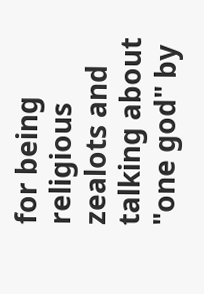for being religious zealots and talking about "one god" by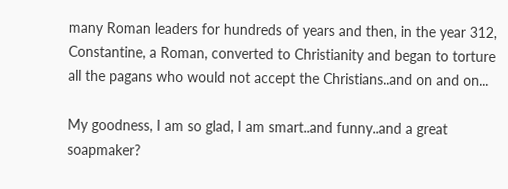many Roman leaders for hundreds of years and then, in the year 312, Constantine, a Roman, converted to Christianity and began to torture all the pagans who would not accept the Christians..and on and on...

My goodness, I am so glad, I am smart..and funny..and a great soapmaker?